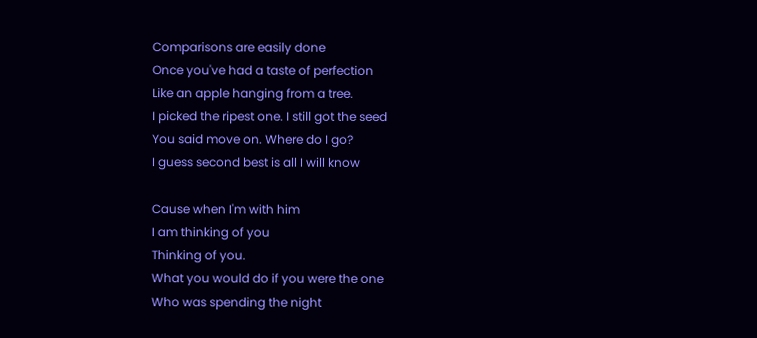Comparisons are easily done
Once you've had a taste of perfection
Like an apple hanging from a tree.
I picked the ripest one. I still got the seed
You said move on. Where do I go?
I guess second best is all I will know

Cause when I'm with him
I am thinking of you
Thinking of you.
What you would do if you were the one
Who was spending the night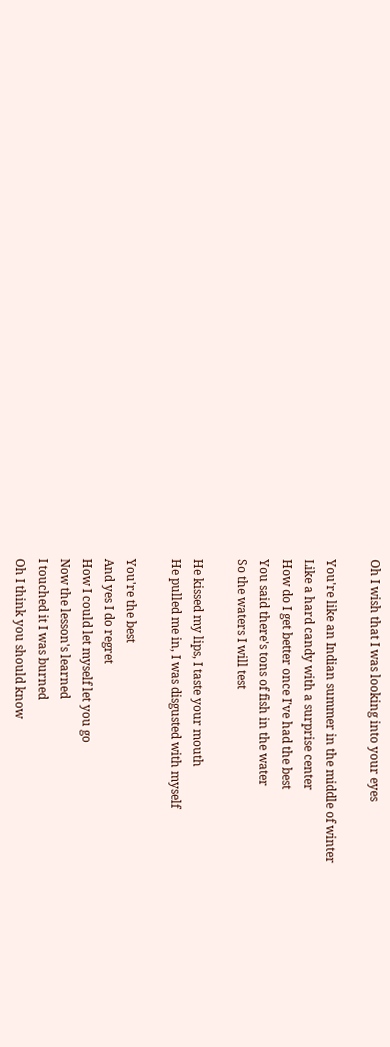Oh I wish that I was looking into your eyes

You're like an Indian summer in the middle of winter
Like a hard candy with a surprise center
How do I get better once I've had the best
You said there's tons of fish in the water
So the waters I will test

He kissed my lips, I taste your mouth
He pulled me in, I was disgusted with myself

You're the best
And yes I do regret
How I could let myself let you go
Now the lesson's learned
I touched it I was burned
Oh I think you should know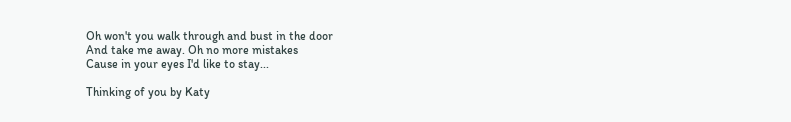Oh won't you walk through and bust in the door
And take me away. Oh no more mistakes
Cause in your eyes I'd like to stay...

Thinking of you by Katy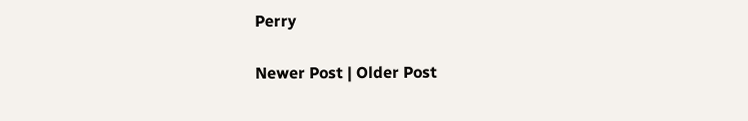Perry

Newer Post | Older Post